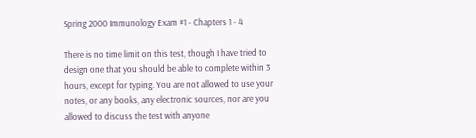Spring 2000 Immunology Exam #1 - Chapters 1 - 4

There is no time limit on this test, though I have tried to design one that you should be able to complete within 3 hours, except for typing. You are not allowed to use your notes, or any books, any electronic sources, nor are you allowed to discuss the test with anyone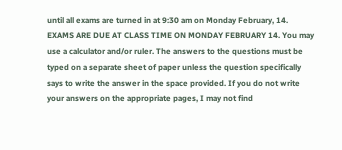until all exams are turned in at 9:30 am on Monday February, 14. EXAMS ARE DUE AT CLASS TIME ON MONDAY FEBRUARY 14. You may use a calculator and/or ruler. The answers to the questions must be typed on a separate sheet of paper unless the question specifically says to write the answer in the space provided. If you do not write your answers on the appropriate pages, I may not find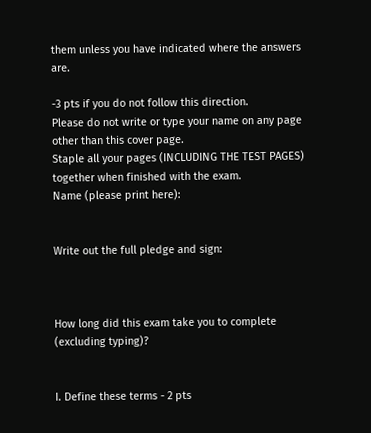them unless you have indicated where the answers are.

-3 pts if you do not follow this direction.
Please do not write or type your name on any page other than this cover page.
Staple all your pages (INCLUDING THE TEST PAGES) together when finished with the exam.
Name (please print here):


Write out the full pledge and sign:



How long did this exam take you to complete (excluding typing)?


I. Define these terms - 2 pts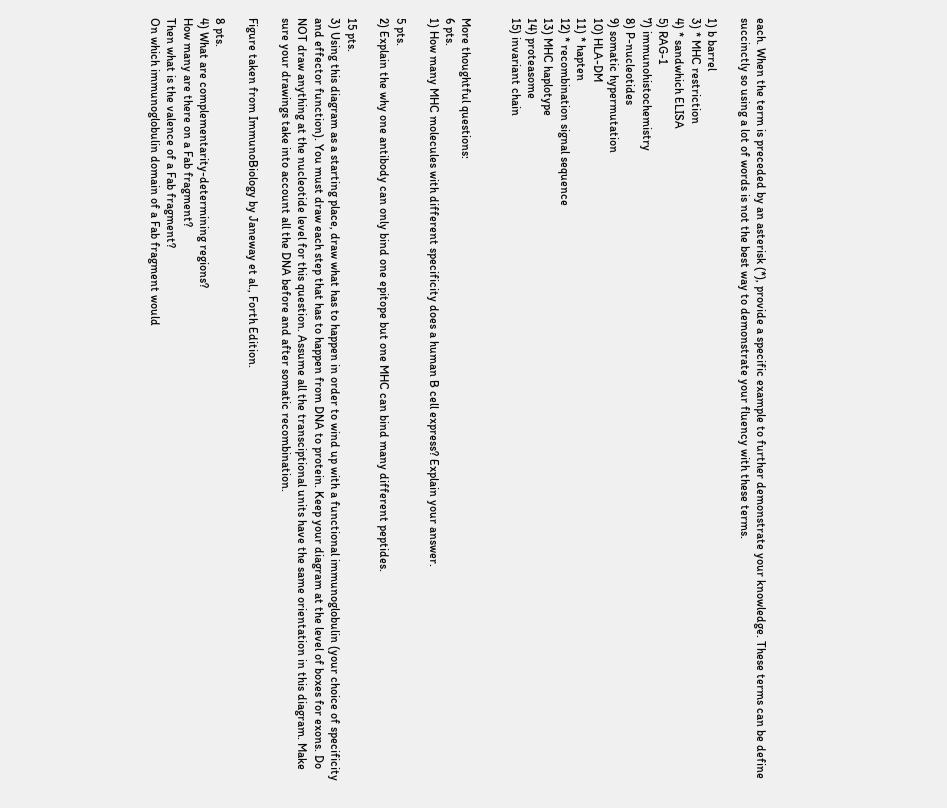each. When the term is preceded by an asterisk (*), provide a specific example to further demonstrate your knowledge. These terms can be define succinctly so using a lot of words is not the best way to demonstrate your fluency with these terms.

1) b barrel
3) * MHC restriction
4) * sandwhich ELISA
5) RAG-1
7) immunohistochemistry
8) P-nucleotides
9) somatic hypermutation
10) HLA-DM
11) * hapten
12) * recombination signal sequence
13) MHC haplotype
14) proteasome
15) invariant chain


More thoughtful questions:
6 pts.
1) How many MHC molecules with different specificity does a human B cell express? Explain your answer.

5 pts.
2) Explain the why one antibody can only bind one epitope but one MHC can bind many different peptides.

15 pts.
3) Using this diagram as a starting place, draw what has to happen in order to wind up with a functional immunoglobulin (your choice of specificity and effector function). You must draw each step that has to happen from DNA to protein. Keep your diagram at the level of boxes for exons. Do NOT draw anything at the nucleotide level for this question. Assume all the transciptional units have the same orientation in this diagram. Make sure your drawings take into account all the DNA before and after somatic recombination.

Figure taken from ImmunoBiology by Janeway et al., Forth Edition.

8 pts.
4) What are complementarity-determining regions?
How many are there on a Fab fragment?
Then what is the valence of a Fab fragment?
On which immunoglobulin domain of a Fab fragment would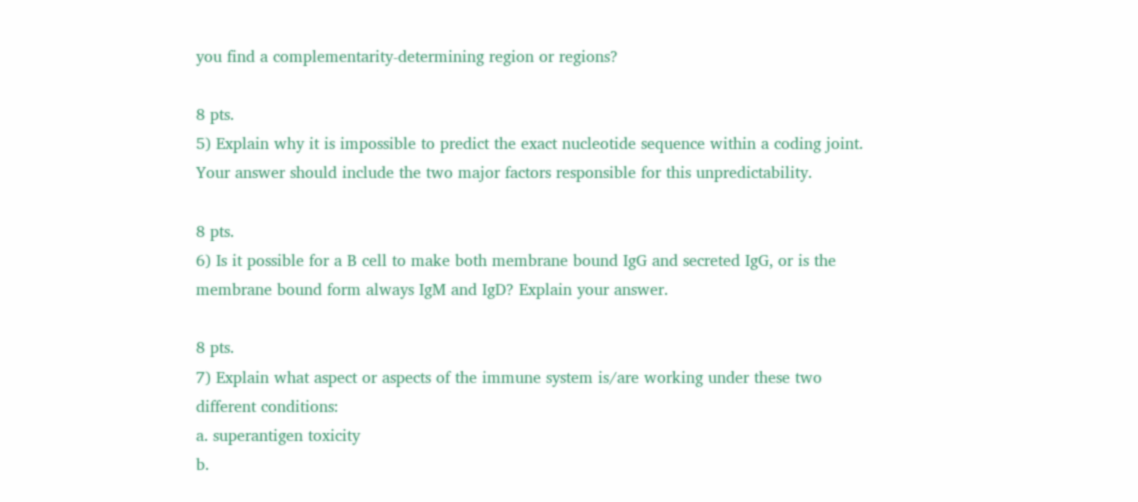you find a complementarity-determining region or regions?

8 pts.
5) Explain why it is impossible to predict the exact nucleotide sequence within a coding joint. Your answer should include the two major factors responsible for this unpredictability.

8 pts.
6) Is it possible for a B cell to make both membrane bound IgG and secreted IgG, or is the membrane bound form always IgM and IgD? Explain your answer.

8 pts.
7) Explain what aspect or aspects of the immune system is/are working under these two different conditions:
a. superantigen toxicity
b.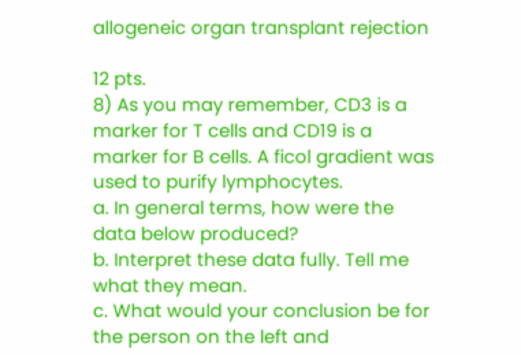allogeneic organ transplant rejection

12 pts.
8) As you may remember, CD3 is a marker for T cells and CD19 is a marker for B cells. A ficol gradient was used to purify lymphocytes.
a. In general terms, how were the data below produced?
b. Interpret these data fully. Tell me what they mean.
c. What would your conclusion be for the person on the left and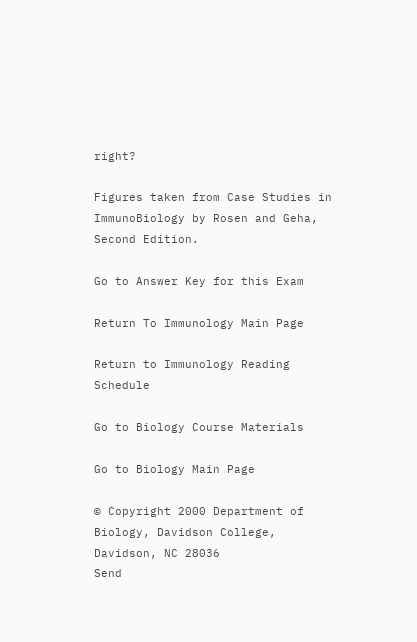right?

Figures taken from Case Studies in ImmunoBiology by Rosen and Geha, Second Edition.

Go to Answer Key for this Exam

Return To Immunology Main Page

Return to Immunology Reading Schedule

Go to Biology Course Materials

Go to Biology Main Page

© Copyright 2000 Department of Biology, Davidson College, Davidson, NC 28036
Send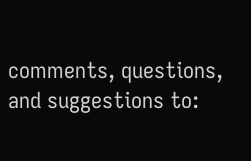comments, questions, and suggestions to: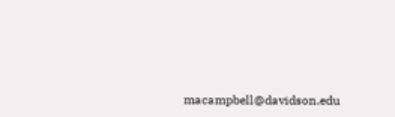macampbell@davidson.edu